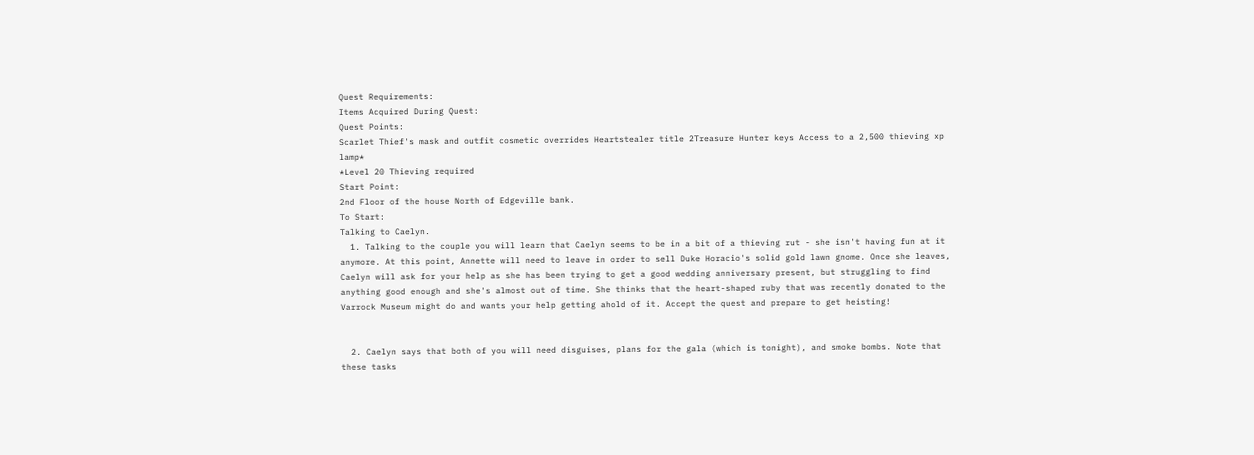Quest Requirements:
Items Acquired During Quest:
Quest Points:
Scarlet Thief's mask and outfit cosmetic overrides Heartstealer title 2Treasure Hunter keys Access to a 2,500 thieving xp lamp*
*Level 20 Thieving required
Start Point:
2nd Floor of the house North of Edgeville bank.
To Start:
Talking to Caelyn.
  1. Talking to the couple you will learn that Caelyn seems to be in a bit of a thieving rut - she isn't having fun at it anymore. At this point, Annette will need to leave in order to sell Duke Horacio's solid gold lawn gnome. Once she leaves, Caelyn will ask for your help as she has been trying to get a good wedding anniversary present, but struggling to find anything good enough and she's almost out of time. She thinks that the heart-shaped ruby that was recently donated to the Varrock Museum might do and wants your help getting ahold of it. Accept the quest and prepare to get heisting!


  2. Caelyn says that both of you will need disguises, plans for the gala (which is tonight), and smoke bombs. Note that these tasks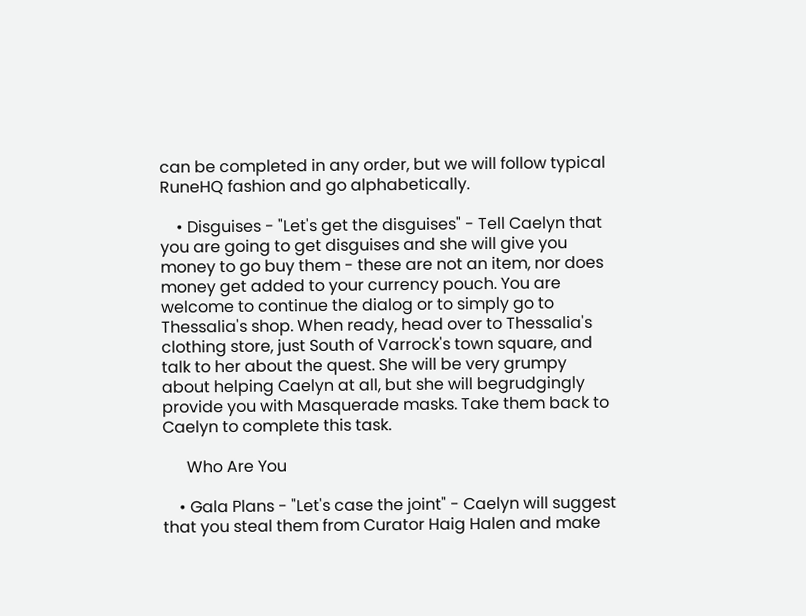can be completed in any order, but we will follow typical RuneHQ fashion and go alphabetically.

    • Disguises - "Let's get the disguises" - Tell Caelyn that you are going to get disguises and she will give you money to go buy them - these are not an item, nor does money get added to your currency pouch. You are welcome to continue the dialog or to simply go to Thessalia's shop. When ready, head over to Thessalia's clothing store, just South of Varrock's town square, and talk to her about the quest. She will be very grumpy about helping Caelyn at all, but she will begrudgingly provide you with Masquerade masks. Take them back to Caelyn to complete this task.

      Who Are You

    • Gala Plans - "Let's case the joint" - Caelyn will suggest that you steal them from Curator Haig Halen and make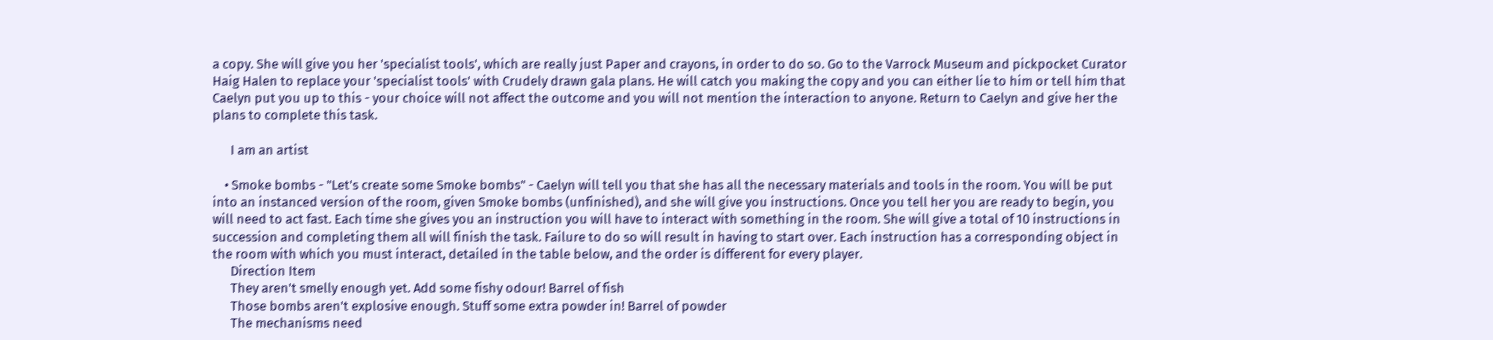a copy. She will give you her 'specialist tools', which are really just Paper and crayons, in order to do so. Go to the Varrock Museum and pickpocket Curator Haig Halen to replace your 'specialist tools' with Crudely drawn gala plans. He will catch you making the copy and you can either lie to him or tell him that Caelyn put you up to this - your choice will not affect the outcome and you will not mention the interaction to anyone. Return to Caelyn and give her the plans to complete this task.

      I am an artist

    • Smoke bombs - "Let's create some Smoke bombs" - Caelyn will tell you that she has all the necessary materials and tools in the room. You will be put into an instanced version of the room, given Smoke bombs (unfinished), and she will give you instructions. Once you tell her you are ready to begin, you will need to act fast. Each time she gives you an instruction you will have to interact with something in the room. She will give a total of 10 instructions in succession and completing them all will finish the task. Failure to do so will result in having to start over. Each instruction has a corresponding object in the room with which you must interact, detailed in the table below, and the order is different for every player.
      Direction Item
      They aren't smelly enough yet. Add some fishy odour! Barrel of fish
      Those bombs aren't explosive enough. Stuff some extra powder in! Barrel of powder
      The mechanisms need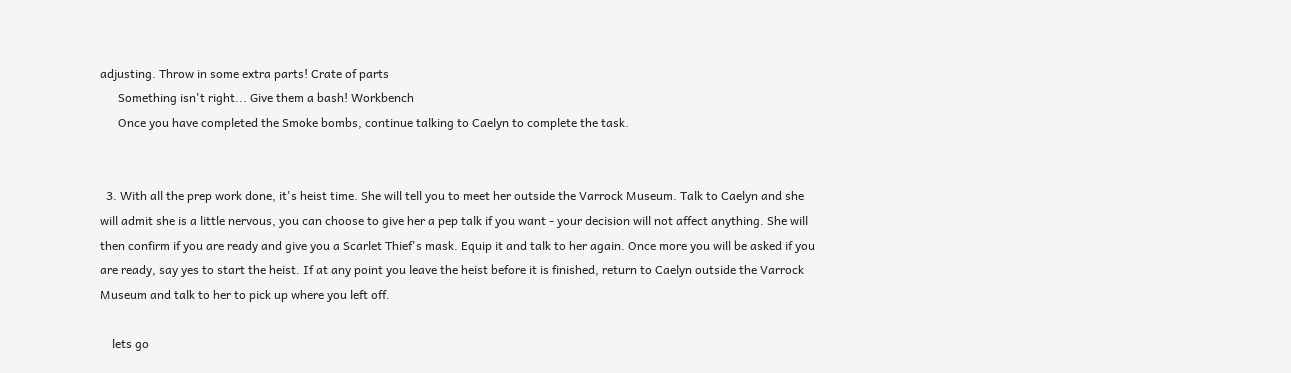adjusting. Throw in some extra parts! Crate of parts
      Something isn't right... Give them a bash! Workbench
      Once you have completed the Smoke bombs, continue talking to Caelyn to complete the task.


  3. With all the prep work done, it's heist time. She will tell you to meet her outside the Varrock Museum. Talk to Caelyn and she will admit she is a little nervous, you can choose to give her a pep talk if you want - your decision will not affect anything. She will then confirm if you are ready and give you a Scarlet Thief's mask. Equip it and talk to her again. Once more you will be asked if you are ready, say yes to start the heist. If at any point you leave the heist before it is finished, return to Caelyn outside the Varrock Museum and talk to her to pick up where you left off.

    lets go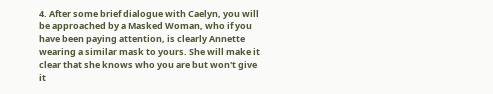4. After some brief dialogue with Caelyn, you will be approached by a Masked Woman, who if you have been paying attention, is clearly Annette wearing a similar mask to yours. She will make it clear that she knows who you are but won't give it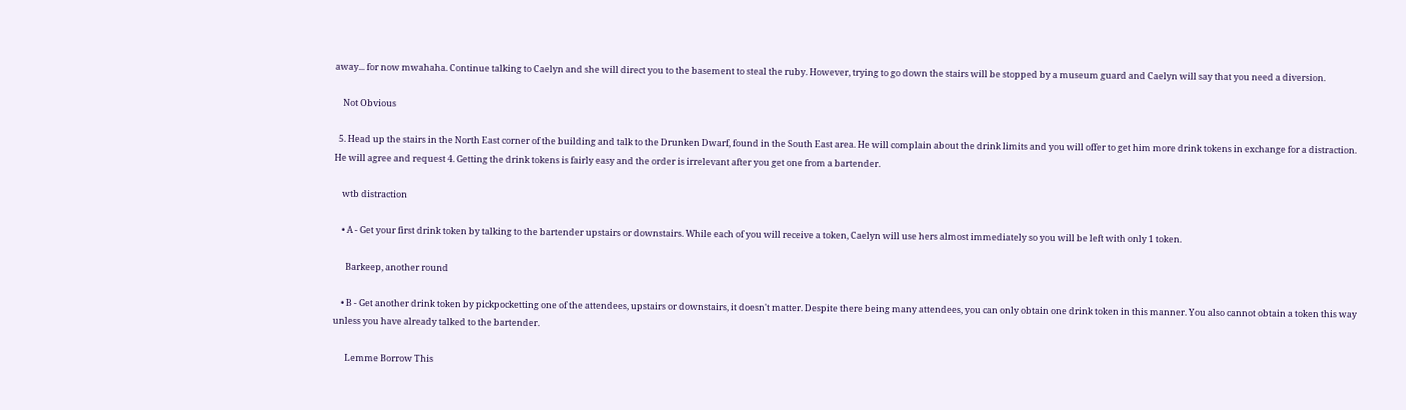away... for now mwahaha. Continue talking to Caelyn and she will direct you to the basement to steal the ruby. However, trying to go down the stairs will be stopped by a museum guard and Caelyn will say that you need a diversion.

    Not Obvious

  5. Head up the stairs in the North East corner of the building and talk to the Drunken Dwarf, found in the South East area. He will complain about the drink limits and you will offer to get him more drink tokens in exchange for a distraction. He will agree and request 4. Getting the drink tokens is fairly easy and the order is irrelevant after you get one from a bartender.

    wtb distraction

    • A - Get your first drink token by talking to the bartender upstairs or downstairs. While each of you will receive a token, Caelyn will use hers almost immediately so you will be left with only 1 token.

      Barkeep, another round

    • B - Get another drink token by pickpocketting one of the attendees, upstairs or downstairs, it doesn't matter. Despite there being many attendees, you can only obtain one drink token in this manner. You also cannot obtain a token this way unless you have already talked to the bartender.

      Lemme Borrow This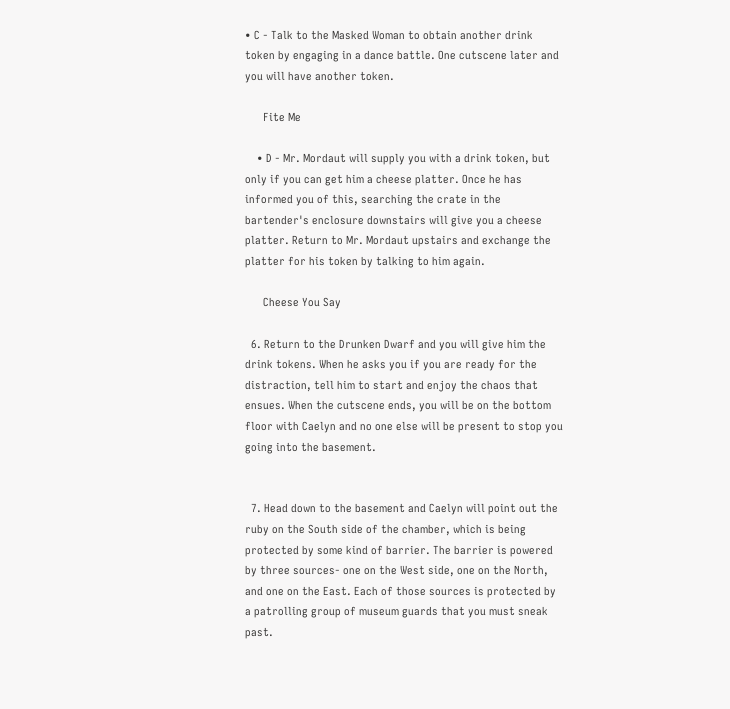• C - Talk to the Masked Woman to obtain another drink token by engaging in a dance battle. One cutscene later and you will have another token.

      Fite Me

    • D - Mr. Mordaut will supply you with a drink token, but only if you can get him a cheese platter. Once he has informed you of this, searching the crate in the bartender's enclosure downstairs will give you a cheese platter. Return to Mr. Mordaut upstairs and exchange the platter for his token by talking to him again.

      Cheese You Say

  6. Return to the Drunken Dwarf and you will give him the drink tokens. When he asks you if you are ready for the distraction, tell him to start and enjoy the chaos that ensues. When the cutscene ends, you will be on the bottom floor with Caelyn and no one else will be present to stop you going into the basement.


  7. Head down to the basement and Caelyn will point out the ruby on the South side of the chamber, which is being protected by some kind of barrier. The barrier is powered by three sources- one on the West side, one on the North, and one on the East. Each of those sources is protected by a patrolling group of museum guards that you must sneak past.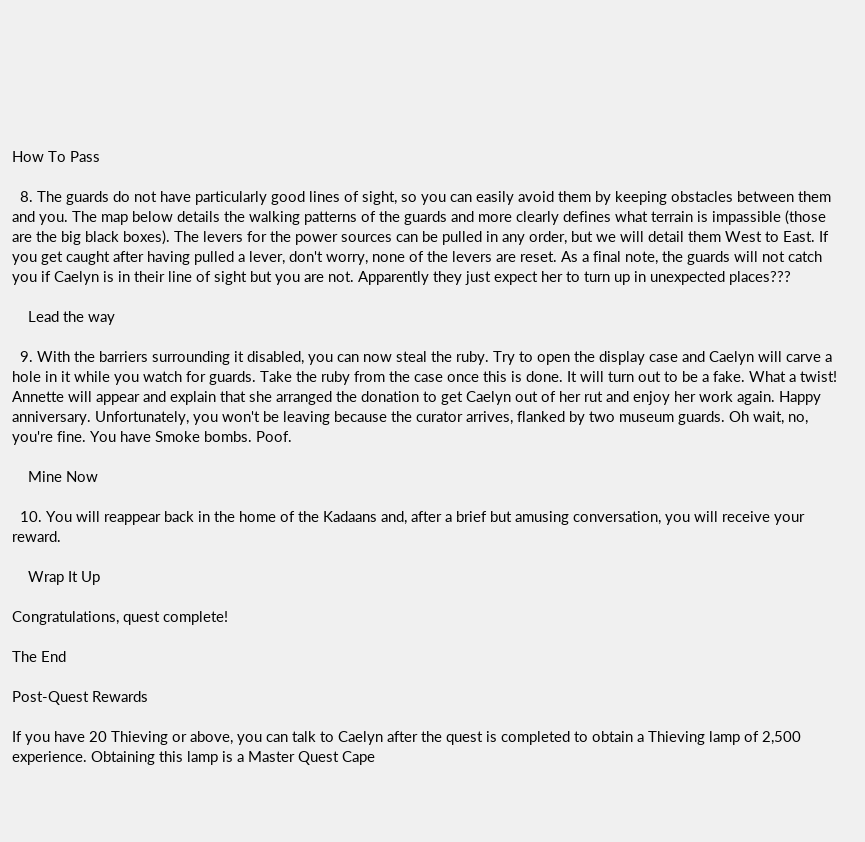How To Pass

  8. The guards do not have particularly good lines of sight, so you can easily avoid them by keeping obstacles between them and you. The map below details the walking patterns of the guards and more clearly defines what terrain is impassible (those are the big black boxes). The levers for the power sources can be pulled in any order, but we will detail them West to East. If you get caught after having pulled a lever, don't worry, none of the levers are reset. As a final note, the guards will not catch you if Caelyn is in their line of sight but you are not. Apparently they just expect her to turn up in unexpected places???

    Lead the way

  9. With the barriers surrounding it disabled, you can now steal the ruby. Try to open the display case and Caelyn will carve a hole in it while you watch for guards. Take the ruby from the case once this is done. It will turn out to be a fake. What a twist! Annette will appear and explain that she arranged the donation to get Caelyn out of her rut and enjoy her work again. Happy anniversary. Unfortunately, you won't be leaving because the curator arrives, flanked by two museum guards. Oh wait, no, you're fine. You have Smoke bombs. Poof.

    Mine Now

  10. You will reappear back in the home of the Kadaans and, after a brief but amusing conversation, you will receive your reward.

    Wrap It Up

Congratulations, quest complete!

The End

Post-Quest Rewards

If you have 20 Thieving or above, you can talk to Caelyn after the quest is completed to obtain a Thieving lamp of 2,500 experience. Obtaining this lamp is a Master Quest Cape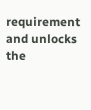requirement and unlocks the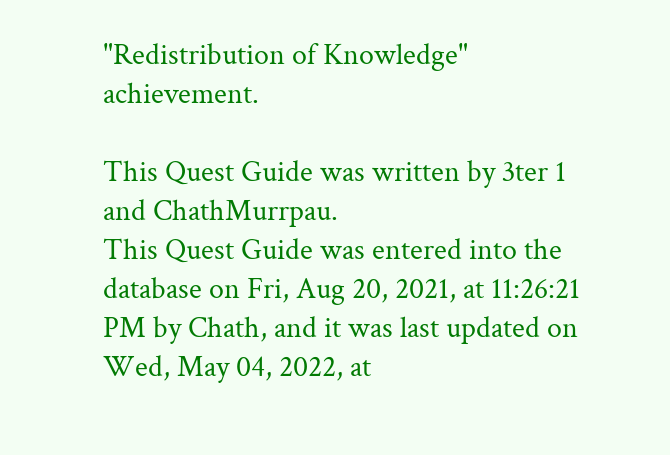"Redistribution of Knowledge" achievement.

This Quest Guide was written by 3ter 1 and ChathMurrpau.
This Quest Guide was entered into the database on Fri, Aug 20, 2021, at 11:26:21 PM by Chath, and it was last updated on Wed, May 04, 2022, at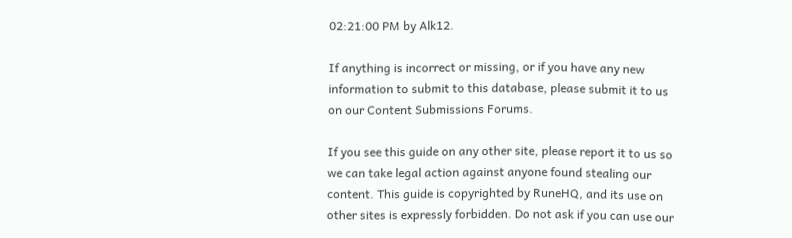02:21:00 PM by Alk12.

If anything is incorrect or missing, or if you have any new information to submit to this database, please submit it to us on our Content Submissions Forums.

If you see this guide on any other site, please report it to us so we can take legal action against anyone found stealing our content. This guide is copyrighted by RuneHQ, and its use on other sites is expressly forbidden. Do not ask if you can use our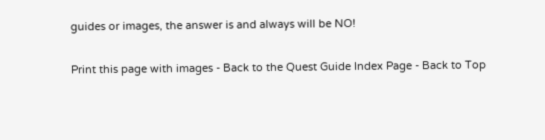guides or images, the answer is and always will be NO!

Print this page with images - Back to the Quest Guide Index Page - Back to Top